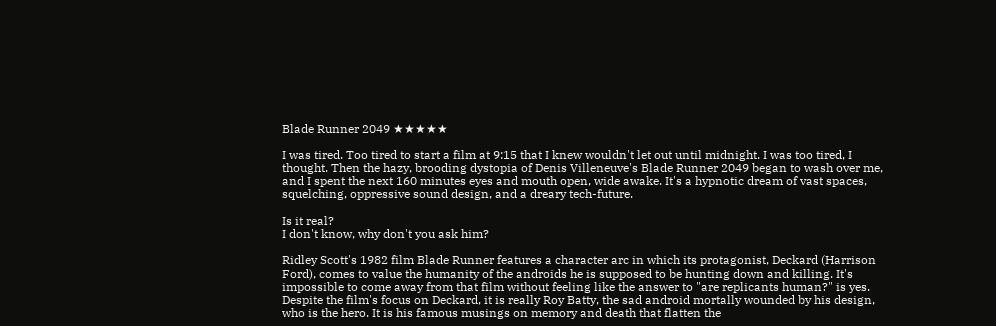Blade Runner 2049 ★★★★★

I was tired. Too tired to start a film at 9:15 that I knew wouldn't let out until midnight. I was too tired, I thought. Then the hazy, brooding dystopia of Denis Villeneuve's Blade Runner 2049 began to wash over me, and I spent the next 160 minutes eyes and mouth open, wide awake. It's a hypnotic dream of vast spaces, squelching, oppressive sound design, and a dreary tech-future.

Is it real?
I don't know, why don't you ask him?

Ridley Scott's 1982 film Blade Runner features a character arc in which its protagonist, Deckard (Harrison Ford), comes to value the humanity of the androids he is supposed to be hunting down and killing. It's impossible to come away from that film without feeling like the answer to "are replicants human?" is yes. Despite the film's focus on Deckard, it is really Roy Batty, the sad android mortally wounded by his design, who is the hero. It is his famous musings on memory and death that flatten the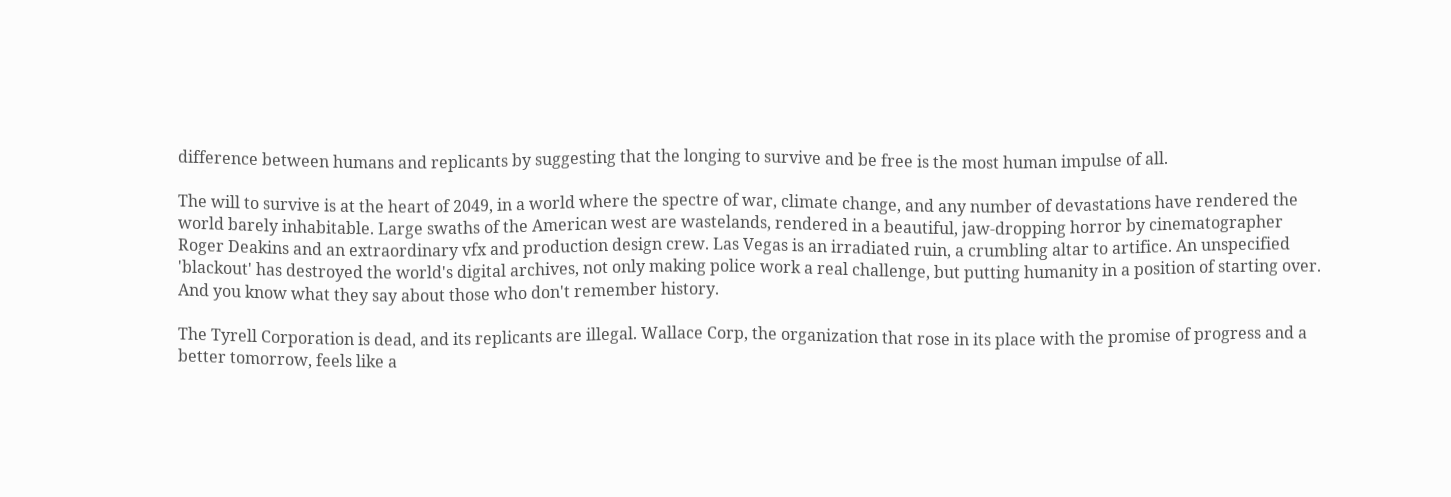difference between humans and replicants by suggesting that the longing to survive and be free is the most human impulse of all.

The will to survive is at the heart of 2049, in a world where the spectre of war, climate change, and any number of devastations have rendered the world barely inhabitable. Large swaths of the American west are wastelands, rendered in a beautiful, jaw-dropping horror by cinematographer Roger Deakins and an extraordinary vfx and production design crew. Las Vegas is an irradiated ruin, a crumbling altar to artifice. An unspecified 'blackout' has destroyed the world's digital archives, not only making police work a real challenge, but putting humanity in a position of starting over. And you know what they say about those who don't remember history.

The Tyrell Corporation is dead, and its replicants are illegal. Wallace Corp, the organization that rose in its place with the promise of progress and a better tomorrow, feels like a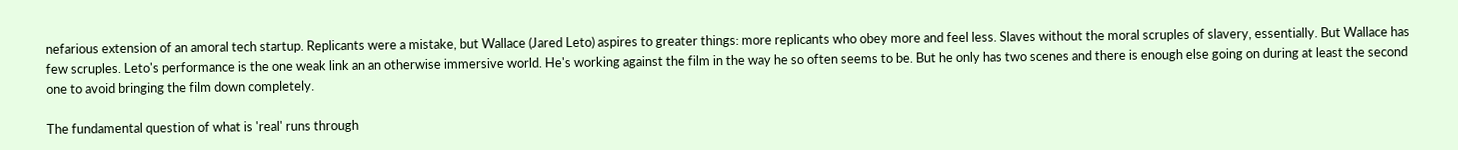nefarious extension of an amoral tech startup. Replicants were a mistake, but Wallace (Jared Leto) aspires to greater things: more replicants who obey more and feel less. Slaves without the moral scruples of slavery, essentially. But Wallace has few scruples. Leto's performance is the one weak link an an otherwise immersive world. He's working against the film in the way he so often seems to be. But he only has two scenes and there is enough else going on during at least the second one to avoid bringing the film down completely.

The fundamental question of what is 'real' runs through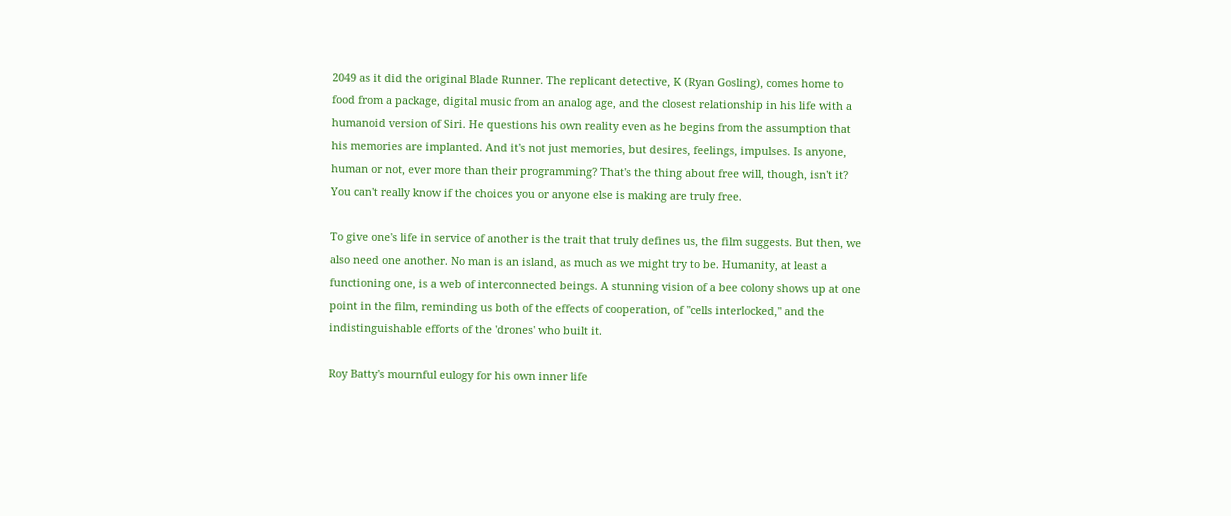2049 as it did the original Blade Runner. The replicant detective, K (Ryan Gosling), comes home to food from a package, digital music from an analog age, and the closest relationship in his life with a humanoid version of Siri. He questions his own reality even as he begins from the assumption that his memories are implanted. And it's not just memories, but desires, feelings, impulses. Is anyone, human or not, ever more than their programming? That's the thing about free will, though, isn't it? You can't really know if the choices you or anyone else is making are truly free.

To give one's life in service of another is the trait that truly defines us, the film suggests. But then, we also need one another. No man is an island, as much as we might try to be. Humanity, at least a functioning one, is a web of interconnected beings. A stunning vision of a bee colony shows up at one point in the film, reminding us both of the effects of cooperation, of "cells interlocked," and the indistinguishable efforts of the 'drones' who built it.

Roy Batty's mournful eulogy for his own inner life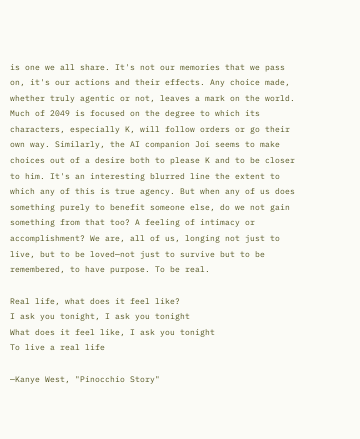is one we all share. It's not our memories that we pass on, it's our actions and their effects. Any choice made, whether truly agentic or not, leaves a mark on the world. Much of 2049 is focused on the degree to which its characters, especially K, will follow orders or go their own way. Similarly, the AI companion Joi seems to make choices out of a desire both to please K and to be closer to him. It's an interesting blurred line the extent to which any of this is true agency. But when any of us does something purely to benefit someone else, do we not gain something from that too? A feeling of intimacy or accomplishment? We are, all of us, longing not just to live, but to be loved—not just to survive but to be remembered, to have purpose. To be real.

Real life, what does it feel like?
I ask you tonight, I ask you tonight
What does it feel like, I ask you tonight
To live a real life

—Kanye West, "Pinocchio Story"